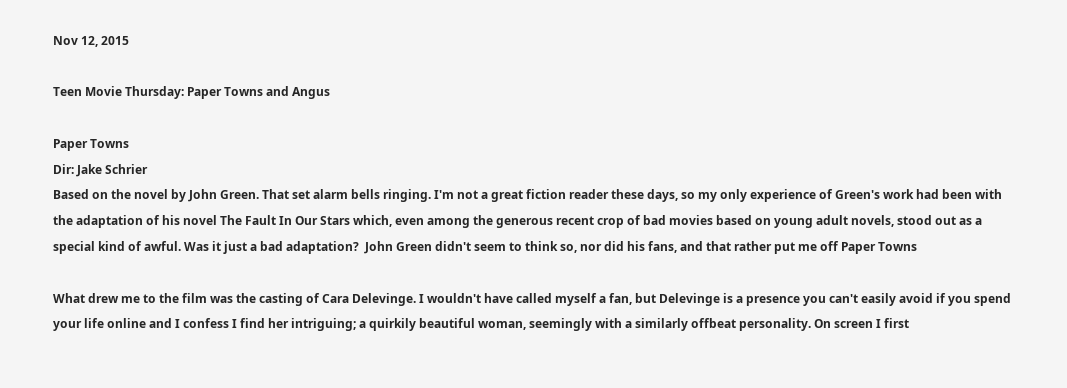Nov 12, 2015

Teen Movie Thursday: Paper Towns and Angus

Paper Towns
Dir: Jake Schrier
Based on the novel by John Green. That set alarm bells ringing. I'm not a great fiction reader these days, so my only experience of Green's work had been with the adaptation of his novel The Fault In Our Stars which, even among the generous recent crop of bad movies based on young adult novels, stood out as a special kind of awful. Was it just a bad adaptation?  John Green didn't seem to think so, nor did his fans, and that rather put me off Paper Towns

What drew me to the film was the casting of Cara Delevinge. I wouldn't have called myself a fan, but Delevinge is a presence you can't easily avoid if you spend your life online and I confess I find her intriguing; a quirkily beautiful woman, seemingly with a similarly offbeat personality. On screen I first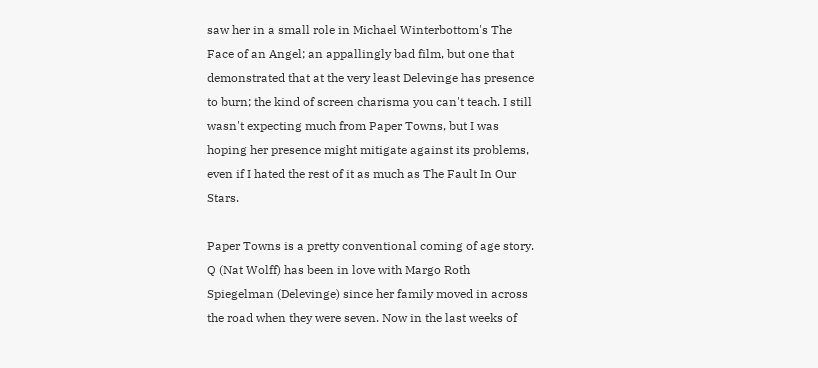saw her in a small role in Michael Winterbottom's The Face of an Angel; an appallingly bad film, but one that demonstrated that at the very least Delevinge has presence to burn; the kind of screen charisma you can't teach. I still wasn't expecting much from Paper Towns, but I was hoping her presence might mitigate against its problems, even if I hated the rest of it as much as The Fault In Our Stars.

Paper Towns is a pretty conventional coming of age story. Q (Nat Wolff) has been in love with Margo Roth Spiegelman (Delevinge) since her family moved in across the road when they were seven. Now in the last weeks of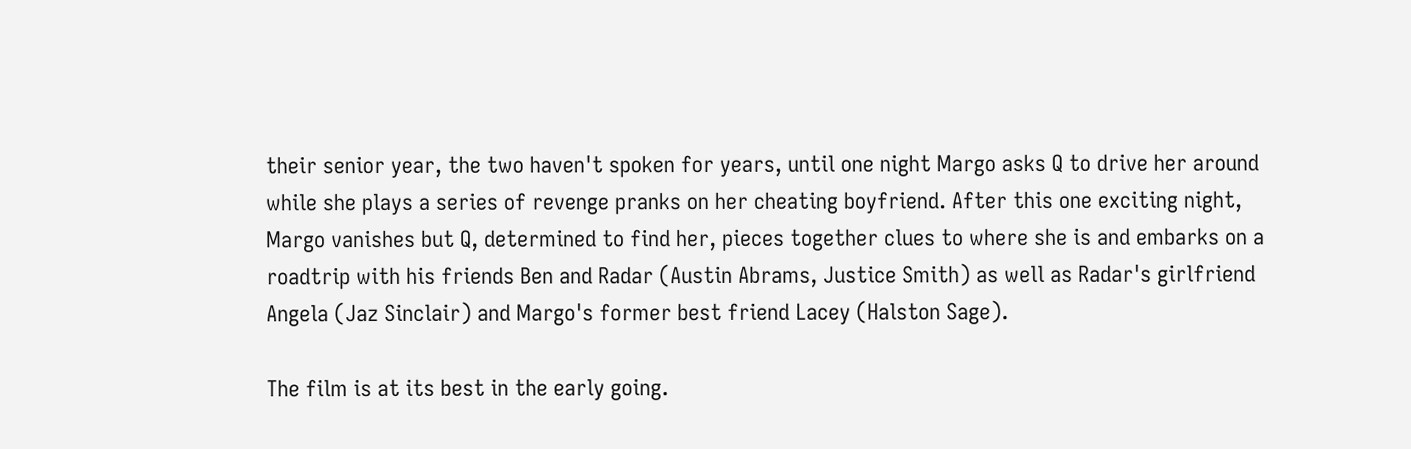their senior year, the two haven't spoken for years, until one night Margo asks Q to drive her around while she plays a series of revenge pranks on her cheating boyfriend. After this one exciting night, Margo vanishes but Q, determined to find her, pieces together clues to where she is and embarks on a roadtrip with his friends Ben and Radar (Austin Abrams, Justice Smith) as well as Radar's girlfriend Angela (Jaz Sinclair) and Margo's former best friend Lacey (Halston Sage).

The film is at its best in the early going.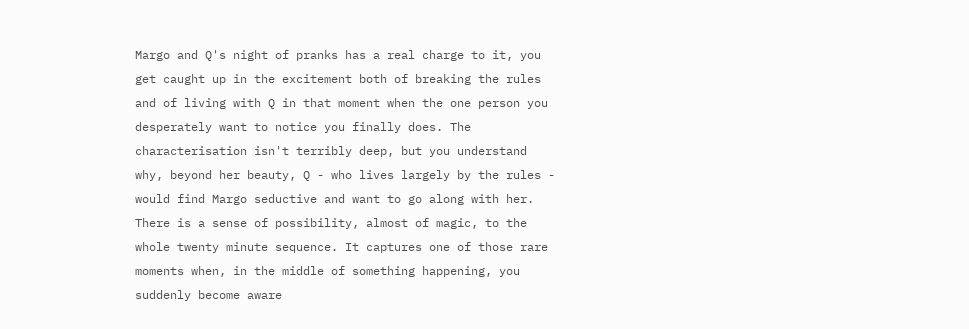Margo and Q's night of pranks has a real charge to it, you get caught up in the excitement both of breaking the rules and of living with Q in that moment when the one person you desperately want to notice you finally does. The characterisation isn't terribly deep, but you understand why, beyond her beauty, Q - who lives largely by the rules - would find Margo seductive and want to go along with her. There is a sense of possibility, almost of magic, to the whole twenty minute sequence. It captures one of those rare moments when, in the middle of something happening, you suddenly become aware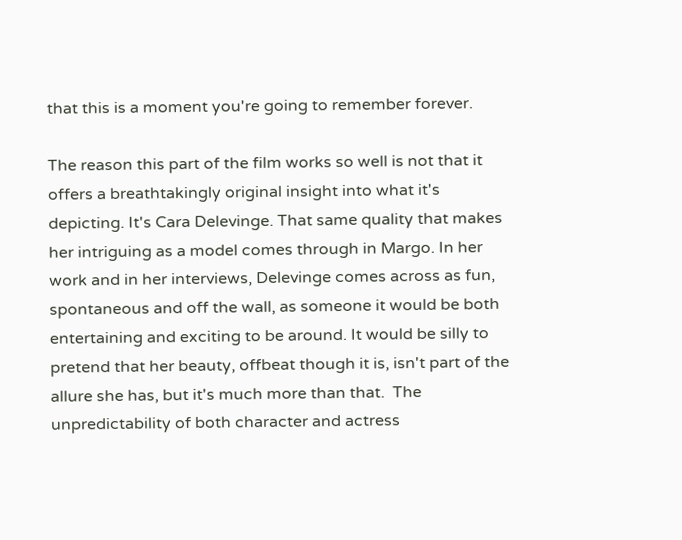that this is a moment you're going to remember forever.

The reason this part of the film works so well is not that it offers a breathtakingly original insight into what it's depicting. It's Cara Delevinge. That same quality that makes her intriguing as a model comes through in Margo. In her work and in her interviews, Delevinge comes across as fun, spontaneous and off the wall, as someone it would be both entertaining and exciting to be around. It would be silly to pretend that her beauty, offbeat though it is, isn't part of the allure she has, but it's much more than that.  The unpredictability of both character and actress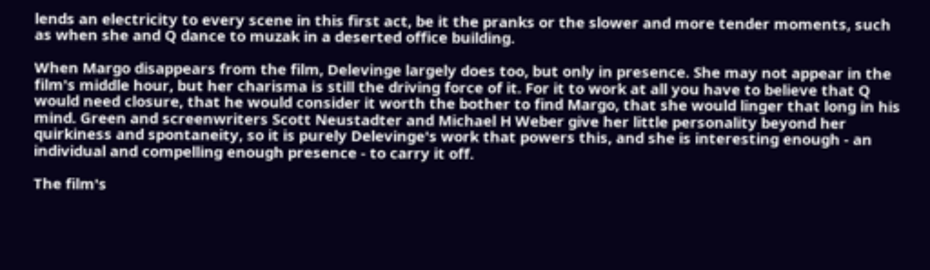lends an electricity to every scene in this first act, be it the pranks or the slower and more tender moments, such as when she and Q dance to muzak in a deserted office building.

When Margo disappears from the film, Delevinge largely does too, but only in presence. She may not appear in the film's middle hour, but her charisma is still the driving force of it. For it to work at all you have to believe that Q would need closure, that he would consider it worth the bother to find Margo, that she would linger that long in his mind. Green and screenwriters Scott Neustadter and Michael H Weber give her little personality beyond her quirkiness and spontaneity, so it is purely Delevinge's work that powers this, and she is interesting enough - an individual and compelling enough presence - to carry it off.

The film's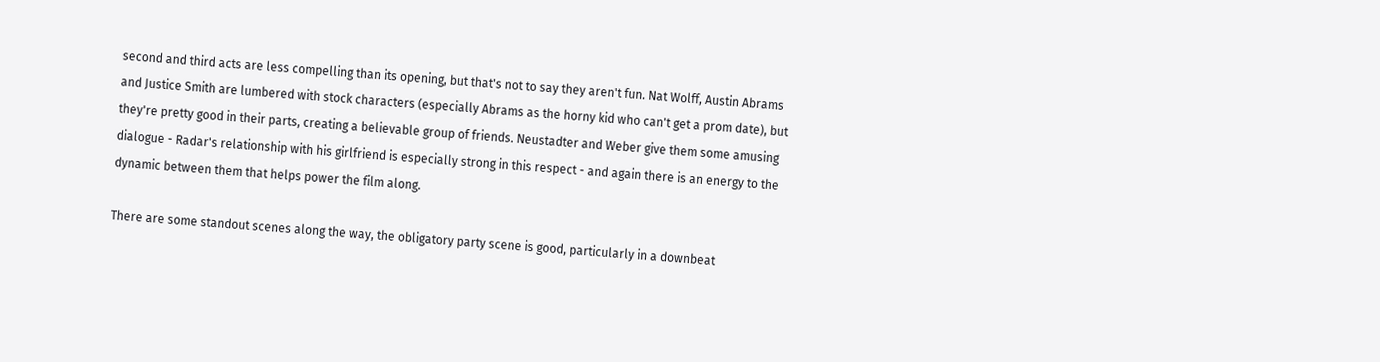second and third acts are less compelling than its opening, but that's not to say they aren't fun. Nat Wolff, Austin Abrams and Justice Smith are lumbered with stock characters (especially Abrams as the horny kid who can't get a prom date), but they're pretty good in their parts, creating a believable group of friends. Neustadter and Weber give them some amusing dialogue - Radar's relationship with his girlfriend is especially strong in this respect - and again there is an energy to the dynamic between them that helps power the film along.

There are some standout scenes along the way, the obligatory party scene is good, particularly in a downbeat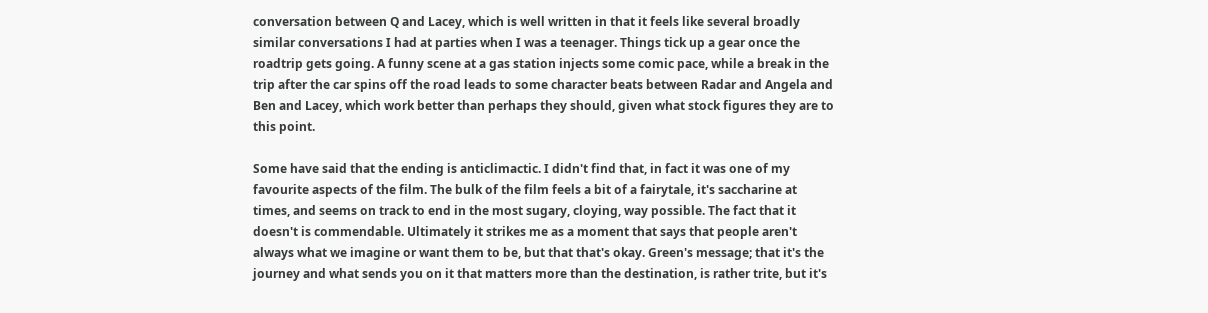conversation between Q and Lacey, which is well written in that it feels like several broadly similar conversations I had at parties when I was a teenager. Things tick up a gear once the roadtrip gets going. A funny scene at a gas station injects some comic pace, while a break in the trip after the car spins off the road leads to some character beats between Radar and Angela and  Ben and Lacey, which work better than perhaps they should, given what stock figures they are to this point.

Some have said that the ending is anticlimactic. I didn't find that, in fact it was one of my favourite aspects of the film. The bulk of the film feels a bit of a fairytale, it's saccharine at times, and seems on track to end in the most sugary, cloying, way possible. The fact that it doesn't is commendable. Ultimately it strikes me as a moment that says that people aren't always what we imagine or want them to be, but that that's okay. Green's message; that it's the journey and what sends you on it that matters more than the destination, is rather trite, but it's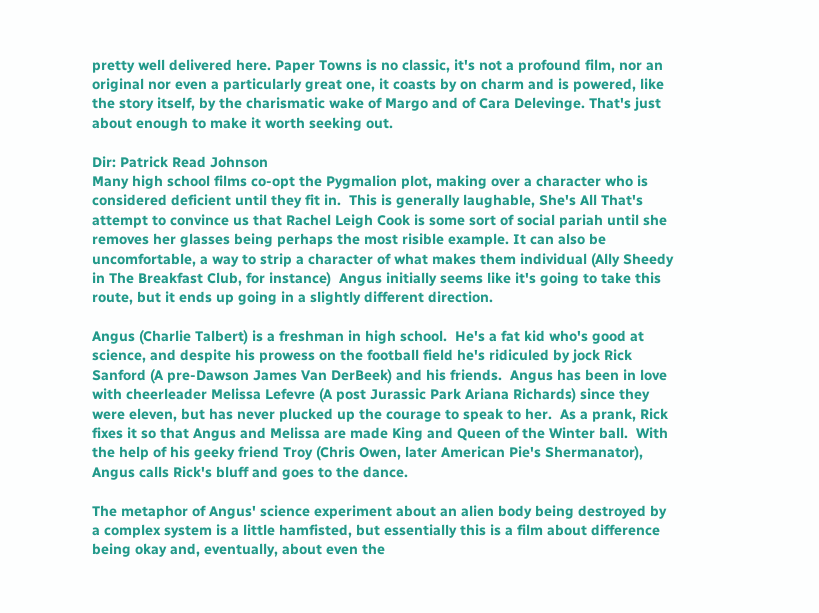pretty well delivered here. Paper Towns is no classic, it's not a profound film, nor an original nor even a particularly great one, it coasts by on charm and is powered, like the story itself, by the charismatic wake of Margo and of Cara Delevinge. That's just about enough to make it worth seeking out.

Dir: Patrick Read Johnson
Many high school films co-opt the Pygmalion plot, making over a character who is considered deficient until they fit in.  This is generally laughable, She's All That's attempt to convince us that Rachel Leigh Cook is some sort of social pariah until she removes her glasses being perhaps the most risible example. It can also be uncomfortable, a way to strip a character of what makes them individual (Ally Sheedy in The Breakfast Club, for instance)  Angus initially seems like it's going to take this route, but it ends up going in a slightly different direction.

Angus (Charlie Talbert) is a freshman in high school.  He's a fat kid who's good at science, and despite his prowess on the football field he's ridiculed by jock Rick Sanford (A pre-Dawson James Van DerBeek) and his friends.  Angus has been in love with cheerleader Melissa Lefevre (A post Jurassic Park Ariana Richards) since they were eleven, but has never plucked up the courage to speak to her.  As a prank, Rick fixes it so that Angus and Melissa are made King and Queen of the Winter ball.  With the help of his geeky friend Troy (Chris Owen, later American Pie's Shermanator), Angus calls Rick's bluff and goes to the dance.

The metaphor of Angus' science experiment about an alien body being destroyed by a complex system is a little hamfisted, but essentially this is a film about difference being okay and, eventually, about even the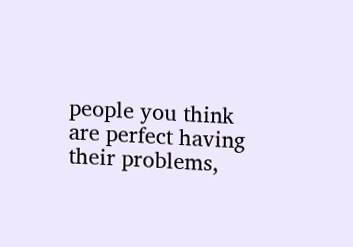people you think are perfect having their problems,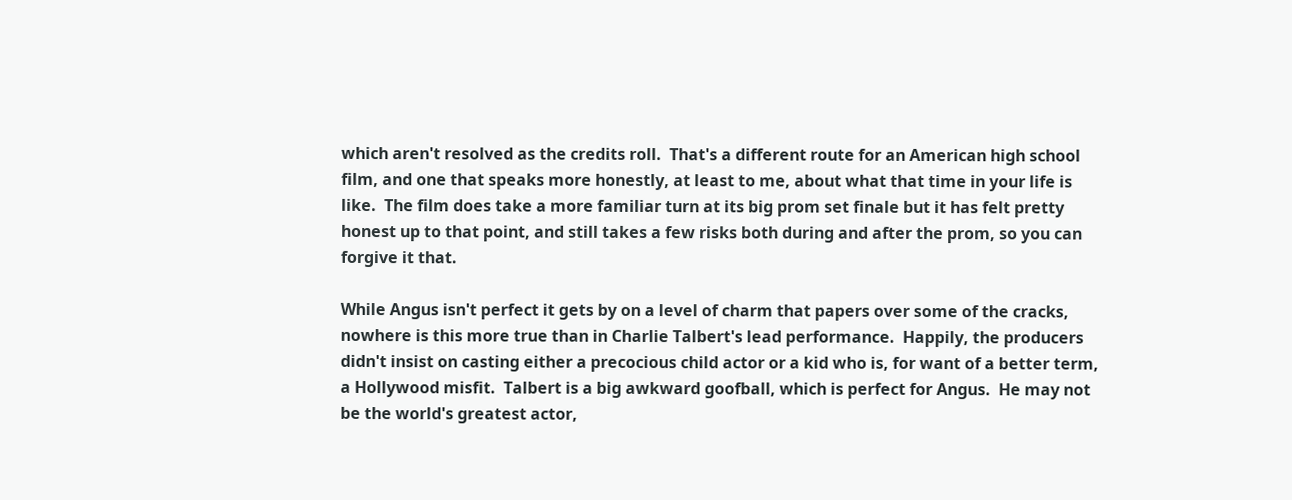which aren't resolved as the credits roll.  That's a different route for an American high school film, and one that speaks more honestly, at least to me, about what that time in your life is like.  The film does take a more familiar turn at its big prom set finale but it has felt pretty honest up to that point, and still takes a few risks both during and after the prom, so you can forgive it that.

While Angus isn't perfect it gets by on a level of charm that papers over some of the cracks, nowhere is this more true than in Charlie Talbert's lead performance.  Happily, the producers didn't insist on casting either a precocious child actor or a kid who is, for want of a better term, a Hollywood misfit.  Talbert is a big awkward goofball, which is perfect for Angus.  He may not be the world's greatest actor,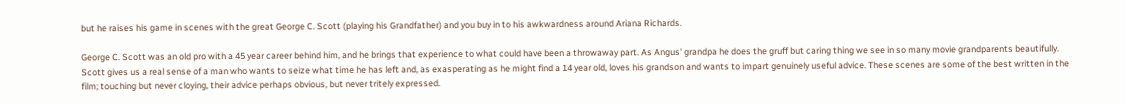but he raises his game in scenes with the great George C. Scott (playing his Grandfather) and you buy in to his awkwardness around Ariana Richards.

George C. Scott was an old pro with a 45 year career behind him, and he brings that experience to what could have been a throwaway part. As Angus' grandpa he does the gruff but caring thing we see in so many movie grandparents beautifully. Scott gives us a real sense of a man who wants to seize what time he has left and, as exasperating as he might find a 14 year old, loves his grandson and wants to impart genuinely useful advice. These scenes are some of the best written in the film; touching but never cloying, their advice perhaps obvious, but never tritely expressed.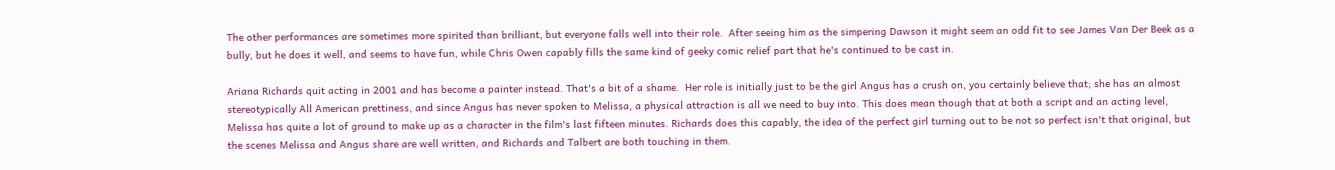The other performances are sometimes more spirited than brilliant, but everyone falls well into their role.  After seeing him as the simpering Dawson it might seem an odd fit to see James Van Der Beek as a bully, but he does it well, and seems to have fun, while Chris Owen capably fills the same kind of geeky comic relief part that he's continued to be cast in.

Ariana Richards quit acting in 2001 and has become a painter instead. That's a bit of a shame.  Her role is initially just to be the girl Angus has a crush on, you certainly believe that; she has an almost stereotypically All American prettiness, and since Angus has never spoken to Melissa, a physical attraction is all we need to buy into. This does mean though that at both a script and an acting level, Melissa has quite a lot of ground to make up as a character in the film's last fifteen minutes. Richards does this capably, the idea of the perfect girl turning out to be not so perfect isn't that original, but the scenes Melissa and Angus share are well written, and Richards and Talbert are both touching in them.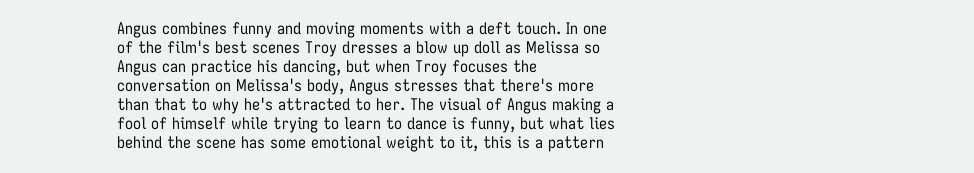Angus combines funny and moving moments with a deft touch. In one of the film's best scenes Troy dresses a blow up doll as Melissa so Angus can practice his dancing, but when Troy focuses the conversation on Melissa's body, Angus stresses that there's more than that to why he's attracted to her. The visual of Angus making a fool of himself while trying to learn to dance is funny, but what lies behind the scene has some emotional weight to it, this is a pattern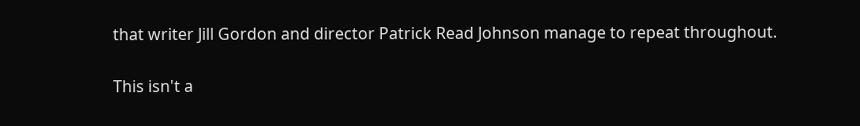that writer Jill Gordon and director Patrick Read Johnson manage to repeat throughout.

This isn't a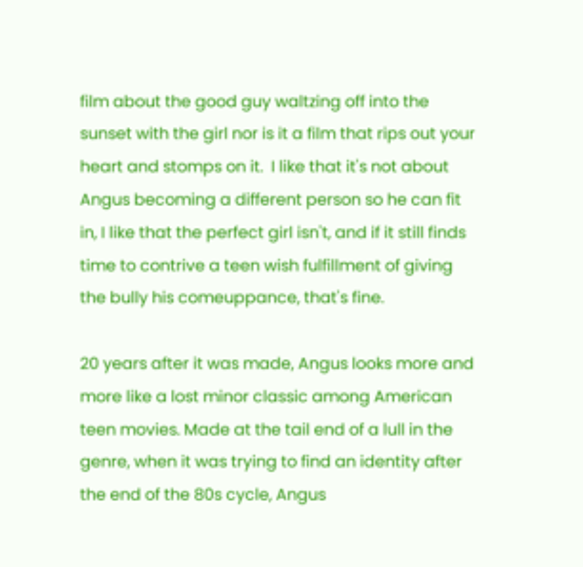film about the good guy waltzing off into the sunset with the girl nor is it a film that rips out your heart and stomps on it.  I like that it's not about Angus becoming a different person so he can fit in, I like that the perfect girl isn't, and if it still finds time to contrive a teen wish fulfillment of giving the bully his comeuppance, that's fine.

20 years after it was made, Angus looks more and more like a lost minor classic among American teen movies. Made at the tail end of a lull in the genre, when it was trying to find an identity after the end of the 80s cycle, Angus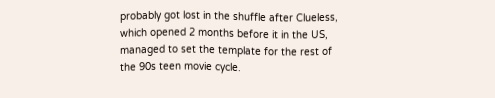probably got lost in the shuffle after Clueless, which opened 2 months before it in the US, managed to set the template for the rest of the 90s teen movie cycle.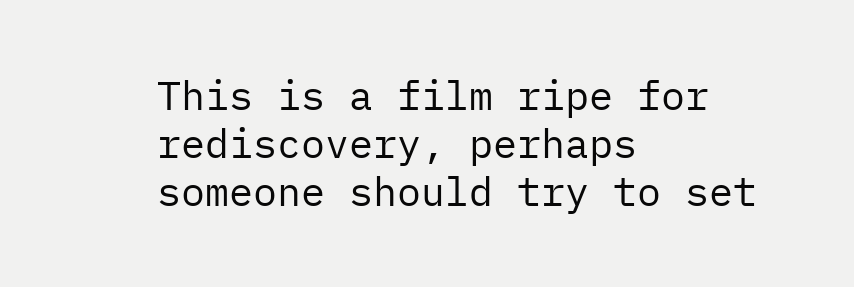This is a film ripe for rediscovery, perhaps someone should try to set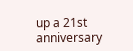up a 21st anniversary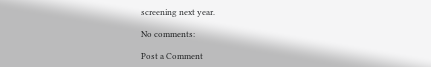screening next year.

No comments:

Post a Comment